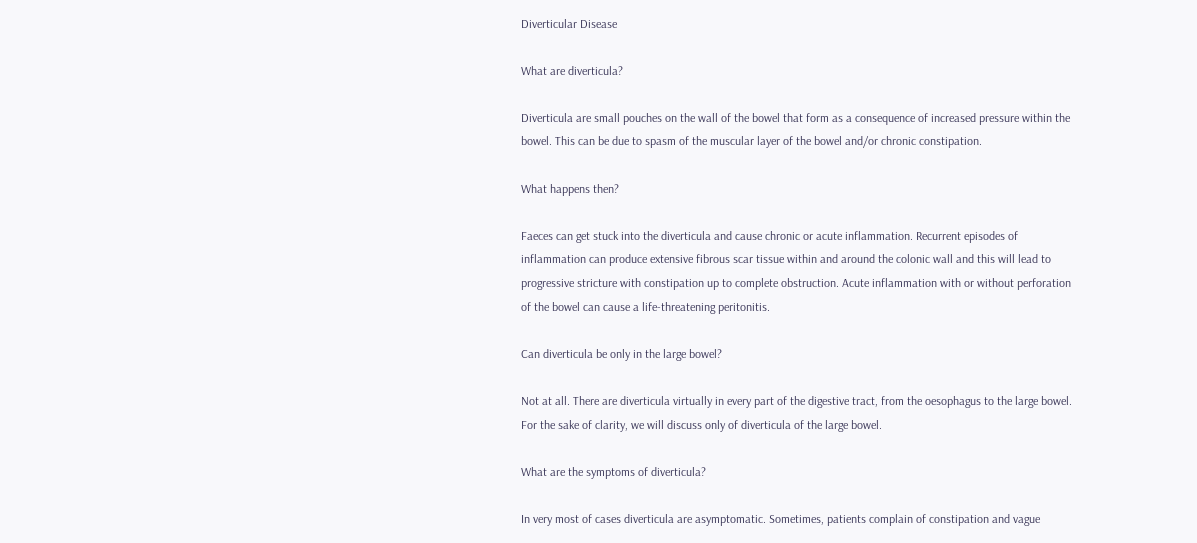Diverticular Disease

What are diverticula?

Diverticula are small pouches on the wall of the bowel that form as a consequence of increased pressure within the bowel. This can be due to spasm of the muscular layer of the bowel and/or chronic constipation.

What happens then?

Faeces can get stuck into the diverticula and cause chronic or acute inflammation. Recurrent episodes of inflammation can produce extensive fibrous scar tissue within and around the colonic wall and this will lead to progressive stricture with constipation up to complete obstruction. Acute inflammation with or without perforation of the bowel can cause a life-threatening peritonitis.

Can diverticula be only in the large bowel?

Not at all. There are diverticula virtually in every part of the digestive tract, from the oesophagus to the large bowel. For the sake of clarity, we will discuss only of diverticula of the large bowel.

What are the symptoms of diverticula?

In very most of cases diverticula are asymptomatic. Sometimes, patients complain of constipation and vague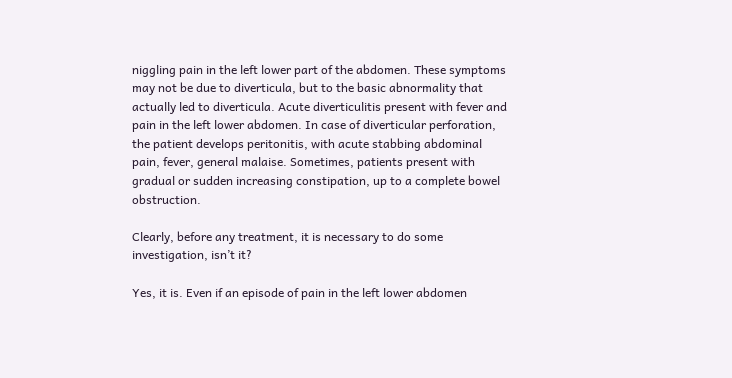niggling pain in the left lower part of the abdomen. These symptoms may not be due to diverticula, but to the basic abnormality that actually led to diverticula. Acute diverticulitis present with fever and pain in the left lower abdomen. In case of diverticular perforation, the patient develops peritonitis, with acute stabbing abdominal pain, fever, general malaise. Sometimes, patients present with gradual or sudden increasing constipation, up to a complete bowel obstruction.

Clearly, before any treatment, it is necessary to do some investigation, isn’t it?

Yes, it is. Even if an episode of pain in the left lower abdomen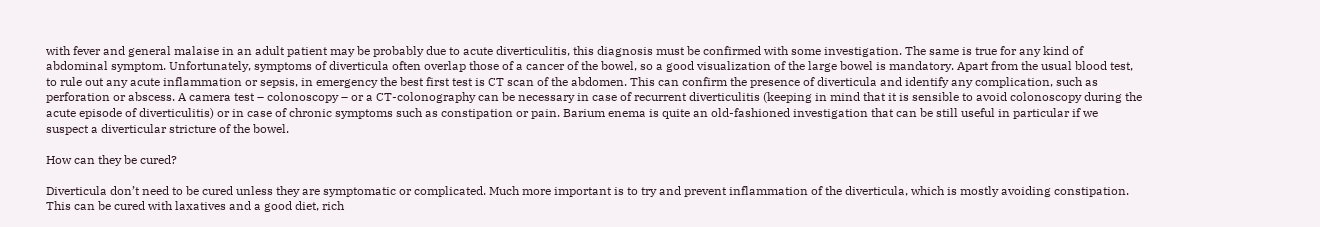with fever and general malaise in an adult patient may be probably due to acute diverticulitis, this diagnosis must be confirmed with some investigation. The same is true for any kind of abdominal symptom. Unfortunately, symptoms of diverticula often overlap those of a cancer of the bowel, so a good visualization of the large bowel is mandatory. Apart from the usual blood test, to rule out any acute inflammation or sepsis, in emergency the best first test is CT scan of the abdomen. This can confirm the presence of diverticula and identify any complication, such as perforation or abscess. A camera test – colonoscopy – or a CT-colonography can be necessary in case of recurrent diverticulitis (keeping in mind that it is sensible to avoid colonoscopy during the acute episode of diverticulitis) or in case of chronic symptoms such as constipation or pain. Barium enema is quite an old-fashioned investigation that can be still useful in particular if we suspect a diverticular stricture of the bowel.

How can they be cured?

Diverticula don’t need to be cured unless they are symptomatic or complicated. Much more important is to try and prevent inflammation of the diverticula, which is mostly avoiding constipation. This can be cured with laxatives and a good diet, rich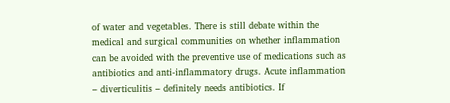of water and vegetables. There is still debate within the medical and surgical communities on whether inflammation can be avoided with the preventive use of medications such as antibiotics and anti-inflammatory drugs. Acute inflammation – diverticulitis – definitely needs antibiotics. If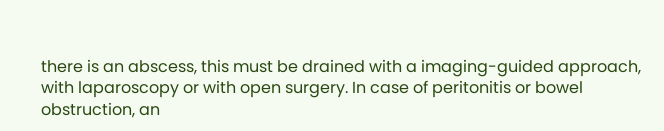there is an abscess, this must be drained with a imaging-guided approach, with laparoscopy or with open surgery. In case of peritonitis or bowel obstruction, an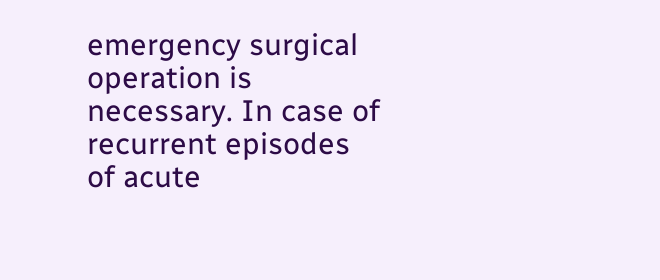emergency surgical operation is necessary. In case of recurrent episodes of acute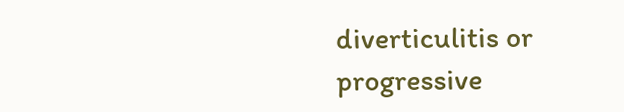diverticulitis or progressive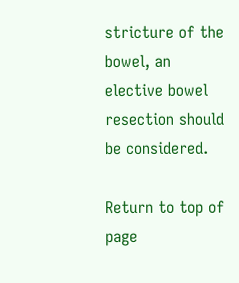stricture of the bowel, an elective bowel resection should be considered.

Return to top of page